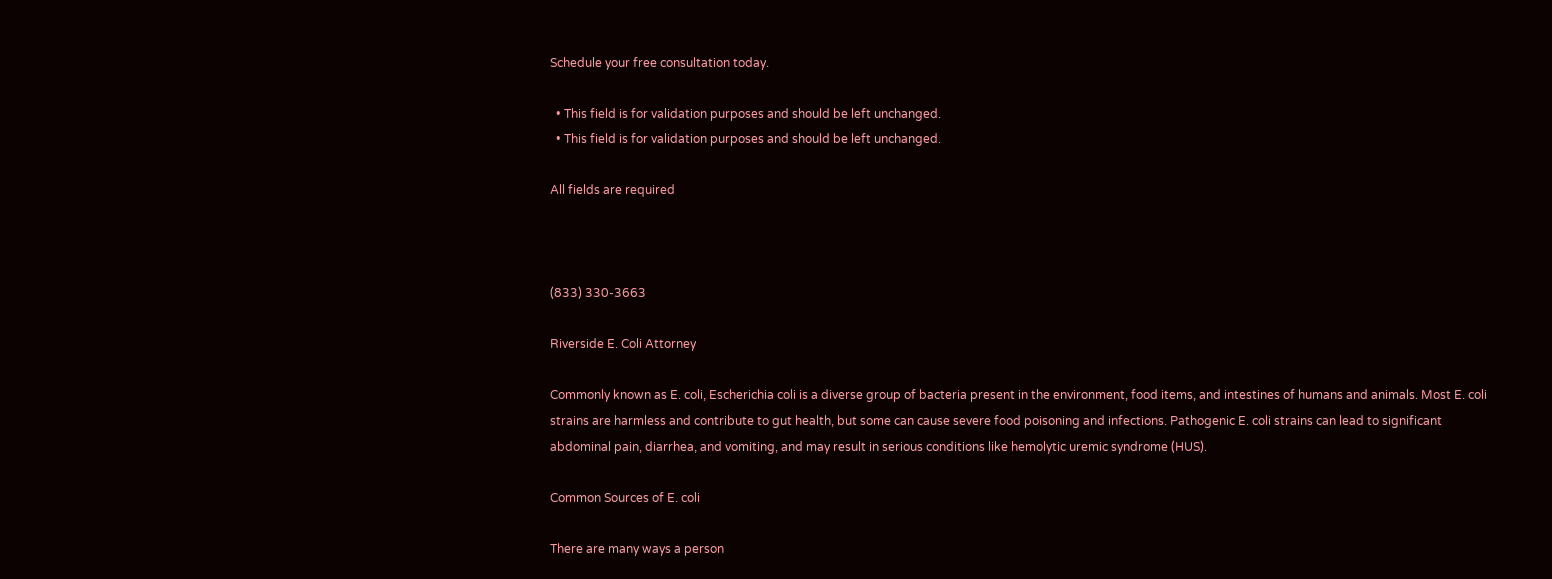Schedule your free consultation today.

  • This field is for validation purposes and should be left unchanged.
  • This field is for validation purposes and should be left unchanged.

All fields are required



(833) 330-3663

Riverside E. Coli Attorney

Commonly known as E. coli, Escherichia coli is a diverse group of bacteria present in the environment, food items, and intestines of humans and animals. Most E. coli strains are harmless and contribute to gut health, but some can cause severe food poisoning and infections. Pathogenic E. coli strains can lead to significant abdominal pain, diarrhea, and vomiting, and may result in serious conditions like hemolytic uremic syndrome (HUS).

Common Sources of E. coli

There are many ways a person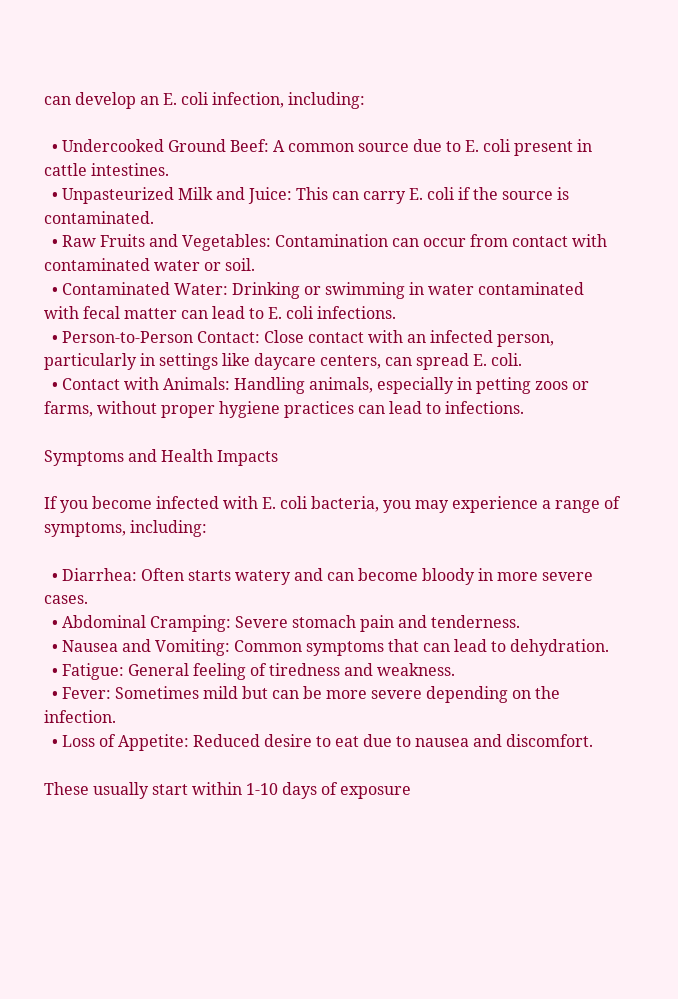can develop an E. coli infection, including:

  • Undercooked Ground Beef: A common source due to E. coli present in cattle intestines.
  • Unpasteurized Milk and Juice: This can carry E. coli if the source is contaminated.
  • Raw Fruits and Vegetables: Contamination can occur from contact with contaminated water or soil.
  • Contaminated Water: Drinking or swimming in water contaminated with fecal matter can lead to E. coli infections.
  • Person-to-Person Contact: Close contact with an infected person, particularly in settings like daycare centers, can spread E. coli.
  • Contact with Animals: Handling animals, especially in petting zoos or farms, without proper hygiene practices can lead to infections.

Symptoms and Health Impacts

If you become infected with E. coli bacteria, you may experience a range of symptoms, including:

  • Diarrhea: Often starts watery and can become bloody in more severe cases.
  • Abdominal Cramping: Severe stomach pain and tenderness.
  • Nausea and Vomiting: Common symptoms that can lead to dehydration.
  • Fatigue: General feeling of tiredness and weakness.
  • Fever: Sometimes mild but can be more severe depending on the infection.
  • Loss of Appetite: Reduced desire to eat due to nausea and discomfort.

These usually start within 1-10 days of exposure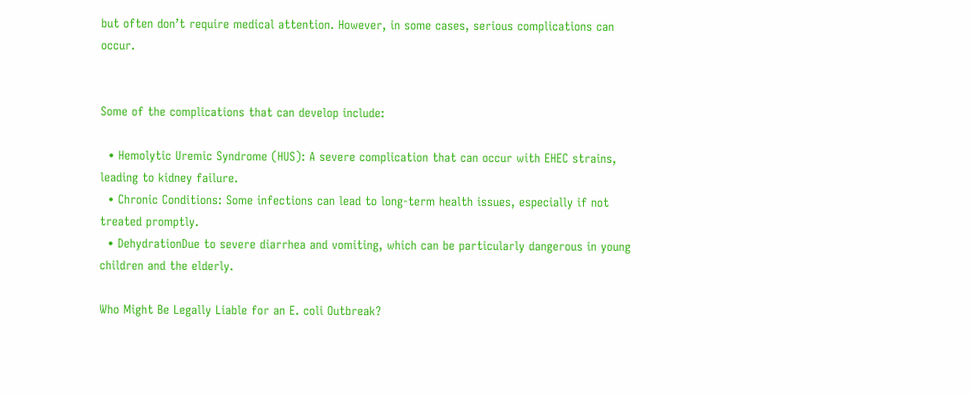but often don’t require medical attention. However, in some cases, serious complications can occur.


Some of the complications that can develop include:

  • Hemolytic Uremic Syndrome (HUS): A severe complication that can occur with EHEC strains, leading to kidney failure.
  • Chronic Conditions: Some infections can lead to long-term health issues, especially if not treated promptly.
  • DehydrationDue to severe diarrhea and vomiting, which can be particularly dangerous in young children and the elderly.

Who Might Be Legally Liable for an E. coli Outbreak?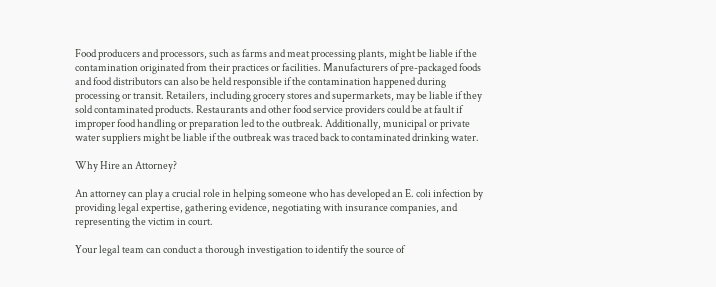Food producers and processors, such as farms and meat processing plants, might be liable if the contamination originated from their practices or facilities. Manufacturers of pre-packaged foods and food distributors can also be held responsible if the contamination happened during processing or transit. Retailers, including grocery stores and supermarkets, may be liable if they sold contaminated products. Restaurants and other food service providers could be at fault if improper food handling or preparation led to the outbreak. Additionally, municipal or private water suppliers might be liable if the outbreak was traced back to contaminated drinking water.

Why Hire an Attorney?

An attorney can play a crucial role in helping someone who has developed an E. coli infection by providing legal expertise, gathering evidence, negotiating with insurance companies, and representing the victim in court.

Your legal team can conduct a thorough investigation to identify the source of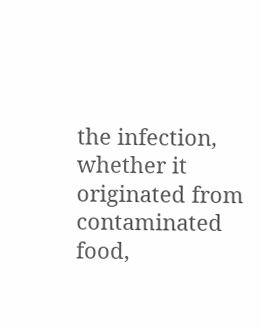the infection, whether it originated from contaminated food,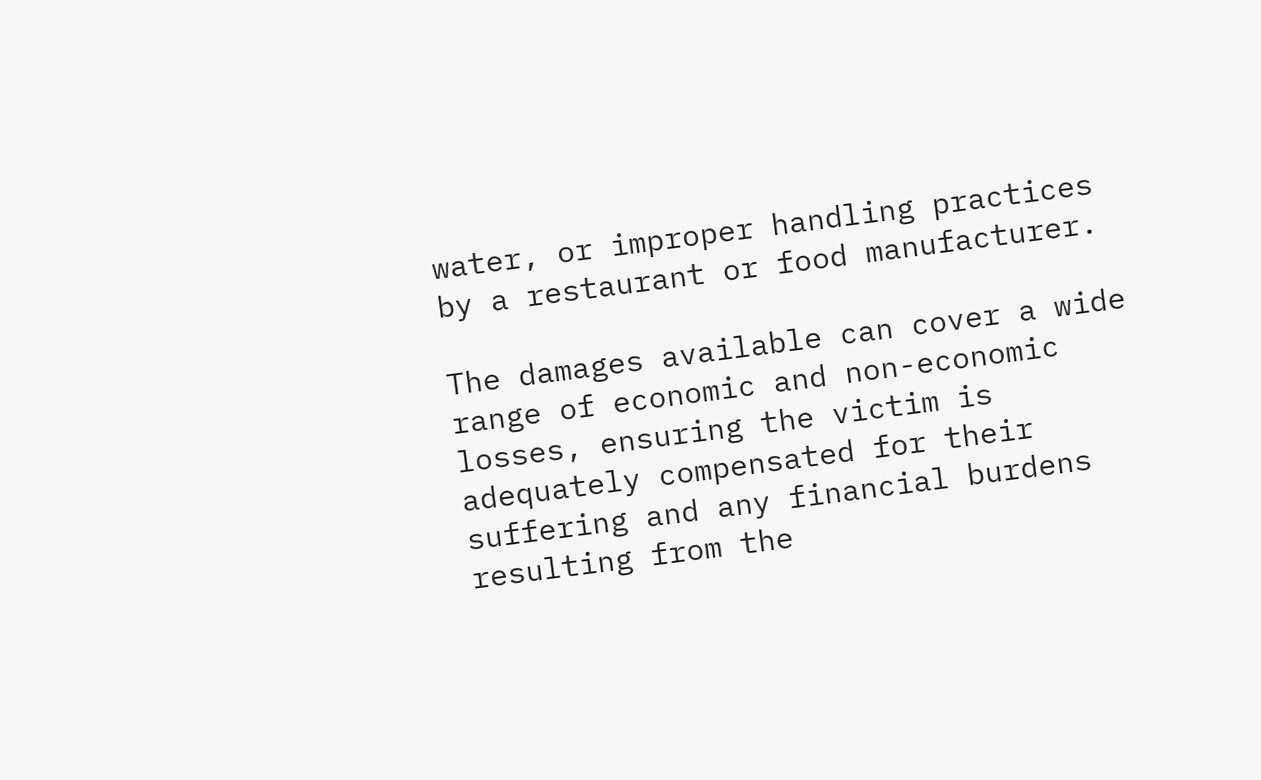water, or improper handling practices by a restaurant or food manufacturer.

The damages available can cover a wide range of economic and non-economic losses, ensuring the victim is adequately compensated for their suffering and any financial burdens resulting from the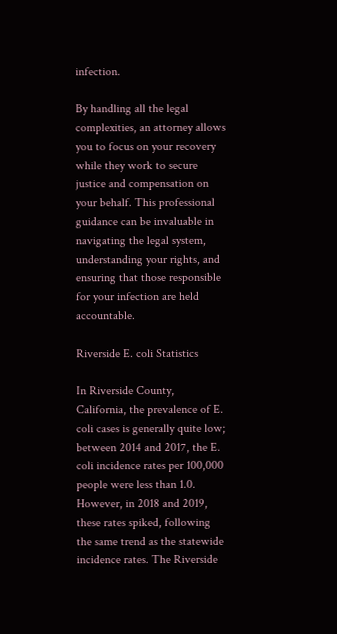infection.

By handling all the legal complexities, an attorney allows you to focus on your recovery while they work to secure justice and compensation on your behalf. This professional guidance can be invaluable in navigating the legal system, understanding your rights, and ensuring that those responsible for your infection are held accountable.

Riverside E. coli Statistics

In Riverside County, California, the prevalence of E. coli cases is generally quite low; between 2014 and 2017, the E. coli incidence rates per 100,000 people were less than 1.0. However, in 2018 and 2019, these rates spiked, following the same trend as the statewide incidence rates. The Riverside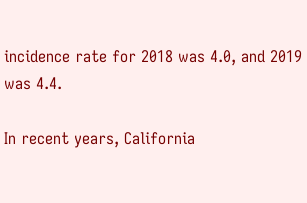incidence rate for 2018 was 4.0, and 2019 was 4.4.

In recent years, California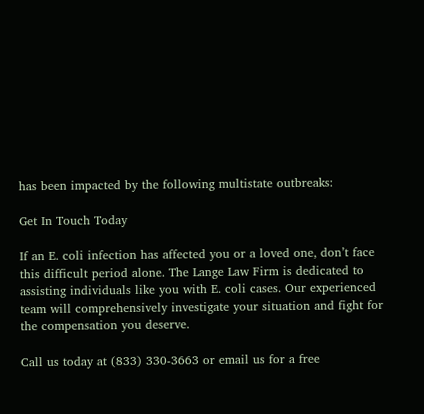has been impacted by the following multistate outbreaks:

Get In Touch Today

If an E. coli infection has affected you or a loved one, don’t face this difficult period alone. The Lange Law Firm is dedicated to assisting individuals like you with E. coli cases. Our experienced team will comprehensively investigate your situation and fight for the compensation you deserve.

Call us today at (833) 330-3663 or email us for a free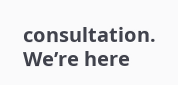consultation. We’re here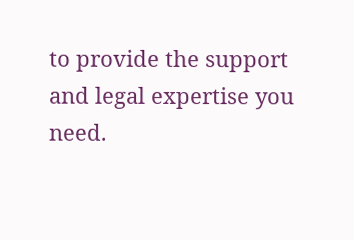to provide the support and legal expertise you need.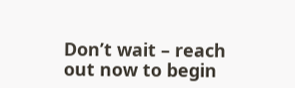Don’t wait – reach out now to begin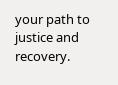your path to justice and recovery.